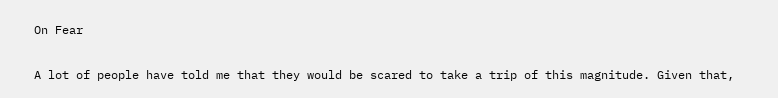On Fear

A lot of people have told me that they would be scared to take a trip of this magnitude. Given that,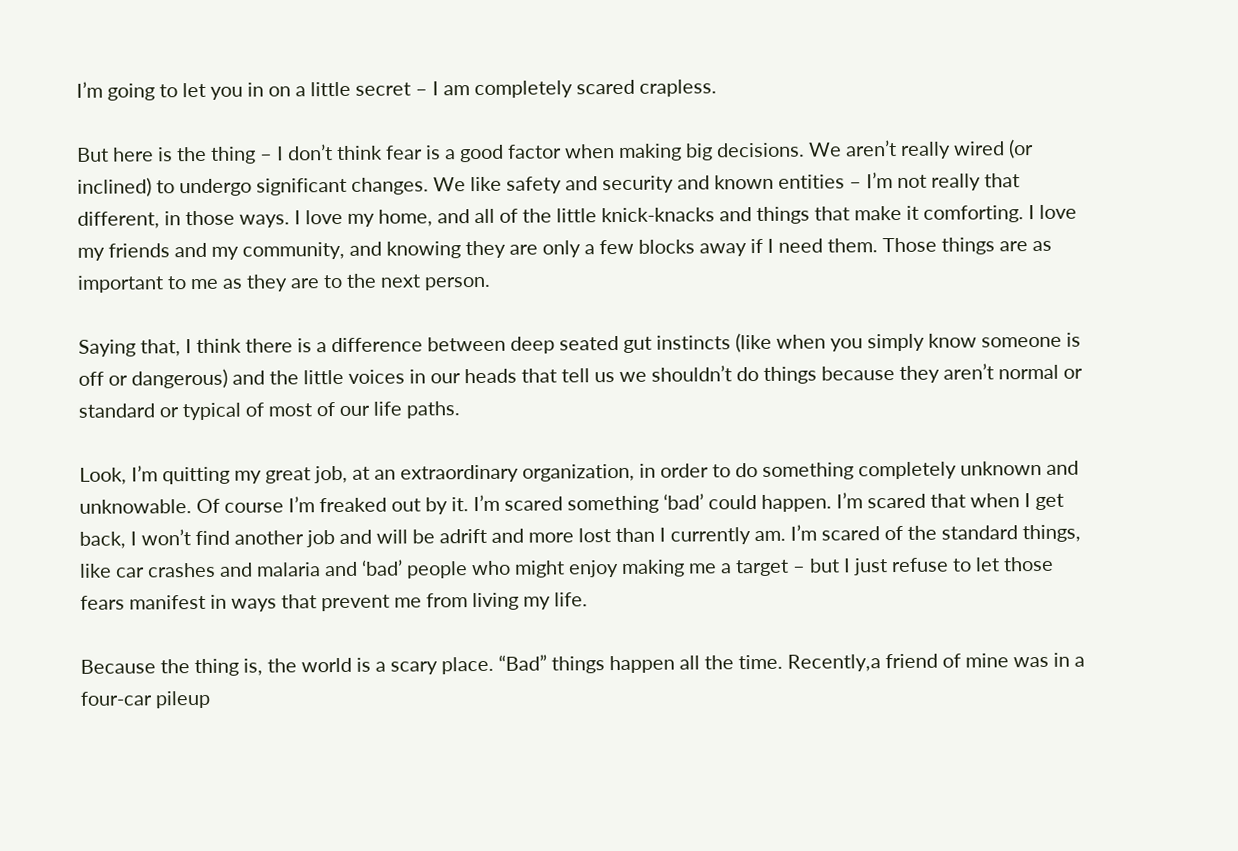I’m going to let you in on a little secret – I am completely scared crapless.

But here is the thing – I don’t think fear is a good factor when making big decisions. We aren’t really wired (or inclined) to undergo significant changes. We like safety and security and known entities – I’m not really that different, in those ways. I love my home, and all of the little knick-knacks and things that make it comforting. I love my friends and my community, and knowing they are only a few blocks away if I need them. Those things are as important to me as they are to the next person.

Saying that, I think there is a difference between deep seated gut instincts (like when you simply know someone is off or dangerous) and the little voices in our heads that tell us we shouldn’t do things because they aren’t normal or standard or typical of most of our life paths.

Look, I’m quitting my great job, at an extraordinary organization, in order to do something completely unknown and unknowable. Of course I’m freaked out by it. I’m scared something ‘bad’ could happen. I’m scared that when I get back, I won’t find another job and will be adrift and more lost than I currently am. I’m scared of the standard things, like car crashes and malaria and ‘bad’ people who might enjoy making me a target – but I just refuse to let those fears manifest in ways that prevent me from living my life.

Because the thing is, the world is a scary place. “Bad” things happen all the time. Recently,a friend of mine was in a four-car pileup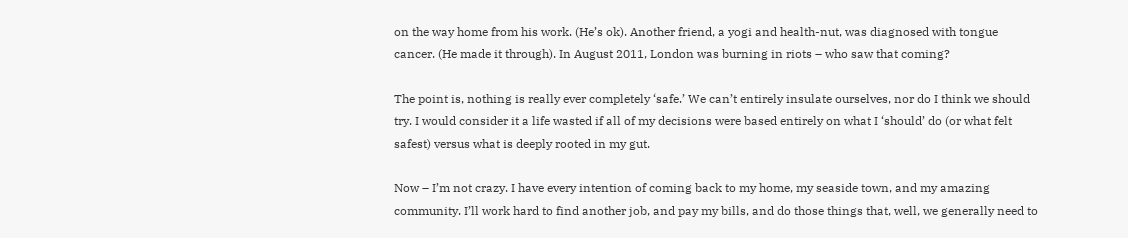on the way home from his work. (He’s ok). Another friend, a yogi and health-nut, was diagnosed with tongue cancer. (He made it through). In August 2011, London was burning in riots – who saw that coming?

The point is, nothing is really ever completely ‘safe.’ We can’t entirely insulate ourselves, nor do I think we should try. I would consider it a life wasted if all of my decisions were based entirely on what I ‘should’ do (or what felt safest) versus what is deeply rooted in my gut.

Now – I’m not crazy. I have every intention of coming back to my home, my seaside town, and my amazing community. I’ll work hard to find another job, and pay my bills, and do those things that, well, we generally need to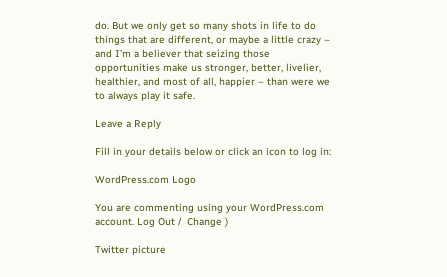do. But we only get so many shots in life to do things that are different, or maybe a little crazy – and I’m a believer that seizing those opportunities make us stronger, better, livelier, healthier, and most of all, happier – than were we to always play it safe.

Leave a Reply

Fill in your details below or click an icon to log in:

WordPress.com Logo

You are commenting using your WordPress.com account. Log Out /  Change )

Twitter picture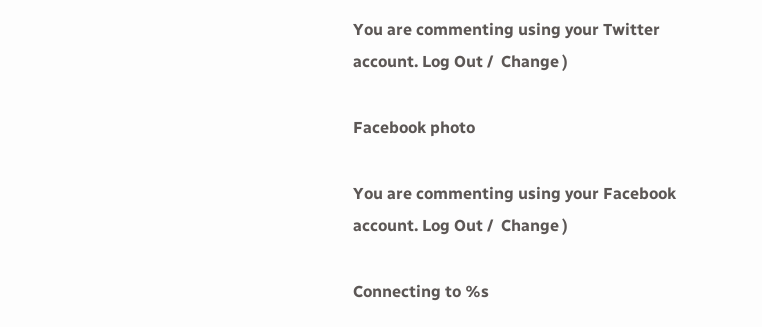You are commenting using your Twitter account. Log Out /  Change )

Facebook photo

You are commenting using your Facebook account. Log Out /  Change )

Connecting to %s